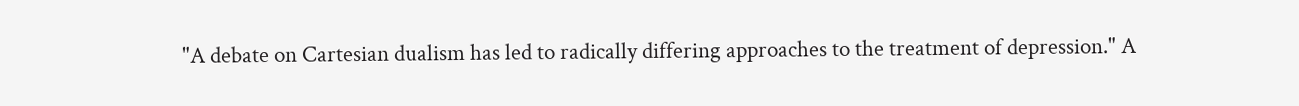"A debate on Cartesian dualism has led to radically differing approaches to the treatment of depression." A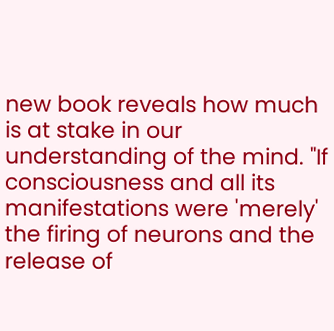new book reveals how much is at stake in our understanding of the mind. "If consciousness and all its manifestations were 'merely' the firing of neurons and the release of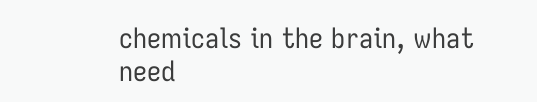chemicals in the brain, what need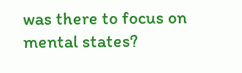was there to focus on mental states?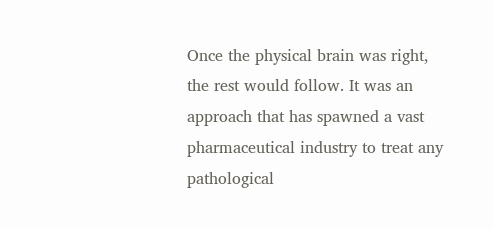Once the physical brain was right, the rest would follow. It was an approach that has spawned a vast pharmaceutical industry to treat any pathological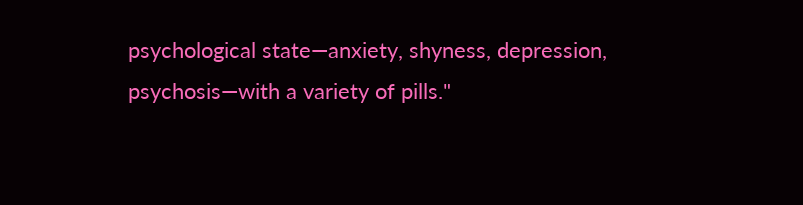psychological state—anxiety, shyness, depression, psychosis—with a variety of pills."